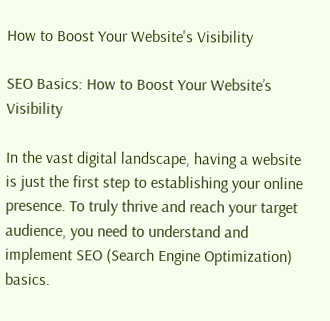How to Boost Your Website's Visibility

SEO Basics: How to Boost Your Website’s Visibility

In the vast digital landscape, having a website is just the first step to establishing your online presence. To truly thrive and reach your target audience, you need to understand and implement SEO (Search Engine Optimization) basics.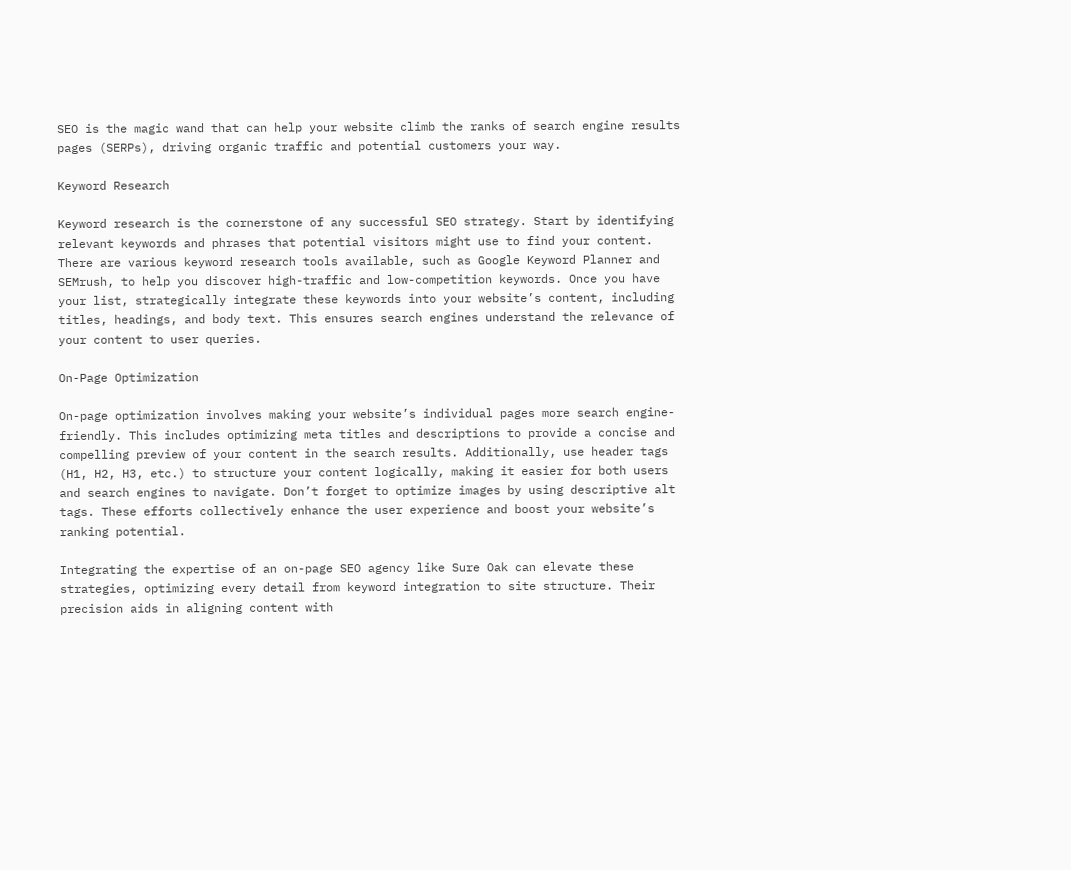SEO is the magic wand that can help your website climb the ranks of search engine results pages (SERPs), driving organic traffic and potential customers your way.

Keyword Research

Keyword research is the cornerstone of any successful SEO strategy. Start by identifying relevant keywords and phrases that potential visitors might use to find your content. There are various keyword research tools available, such as Google Keyword Planner and SEMrush, to help you discover high-traffic and low-competition keywords. Once you have your list, strategically integrate these keywords into your website’s content, including titles, headings, and body text. This ensures search engines understand the relevance of your content to user queries.

On-Page Optimization

On-page optimization involves making your website’s individual pages more search engine-friendly. This includes optimizing meta titles and descriptions to provide a concise and compelling preview of your content in the search results. Additionally, use header tags (H1, H2, H3, etc.) to structure your content logically, making it easier for both users and search engines to navigate. Don’t forget to optimize images by using descriptive alt tags. These efforts collectively enhance the user experience and boost your website’s ranking potential.

Integrating the expertise of an on-page SEO agency like Sure Oak can elevate these strategies, optimizing every detail from keyword integration to site structure. Their precision aids in aligning content with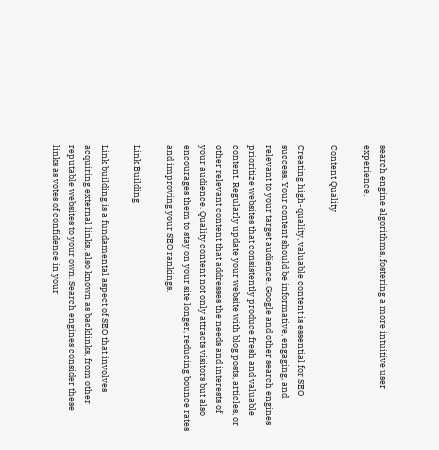search engine algorithms, fostering a more intuitive user experience.

Content Quality

Creating high-quality, valuable content is essential for SEO success. Your content should be informative, engaging, and relevant to your target audience. Google and other search engines prioritize websites that consistently produce fresh and valuable content. Regularly update your website with blog posts, articles, or other relevant content that addresses the needs and interests of your audience. Quality content not only attracts visitors but also encourages them to stay on your site longer, reducing bounce rates and improving your SEO rankings.

Link Building

Link building is a fundamental aspect of SEO that involves acquiring external links, also known as backlinks, from other reputable websites to your own. Search engines consider these links as votes of confidence in your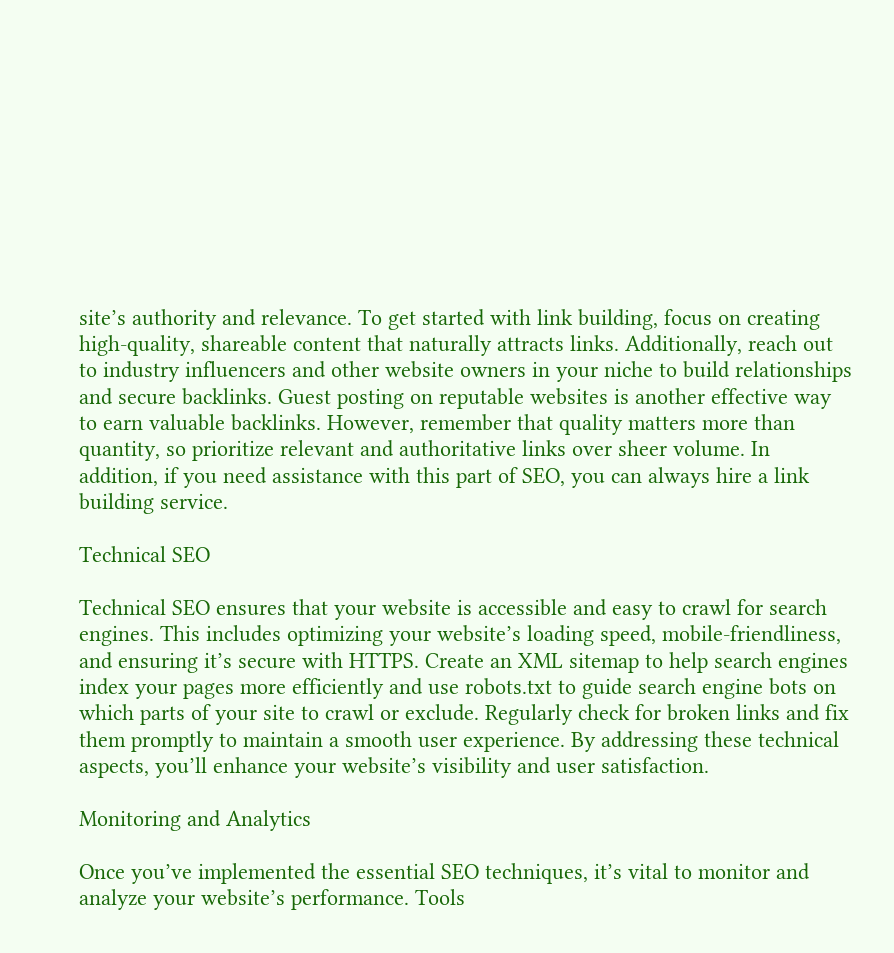site’s authority and relevance. To get started with link building, focus on creating high-quality, shareable content that naturally attracts links. Additionally, reach out to industry influencers and other website owners in your niche to build relationships and secure backlinks. Guest posting on reputable websites is another effective way to earn valuable backlinks. However, remember that quality matters more than quantity, so prioritize relevant and authoritative links over sheer volume. In addition, if you need assistance with this part of SEO, you can always hire a link building service.

Technical SEO

Technical SEO ensures that your website is accessible and easy to crawl for search engines. This includes optimizing your website’s loading speed, mobile-friendliness, and ensuring it’s secure with HTTPS. Create an XML sitemap to help search engines index your pages more efficiently and use robots.txt to guide search engine bots on which parts of your site to crawl or exclude. Regularly check for broken links and fix them promptly to maintain a smooth user experience. By addressing these technical aspects, you’ll enhance your website’s visibility and user satisfaction.

Monitoring and Analytics

Once you’ve implemented the essential SEO techniques, it’s vital to monitor and analyze your website’s performance. Tools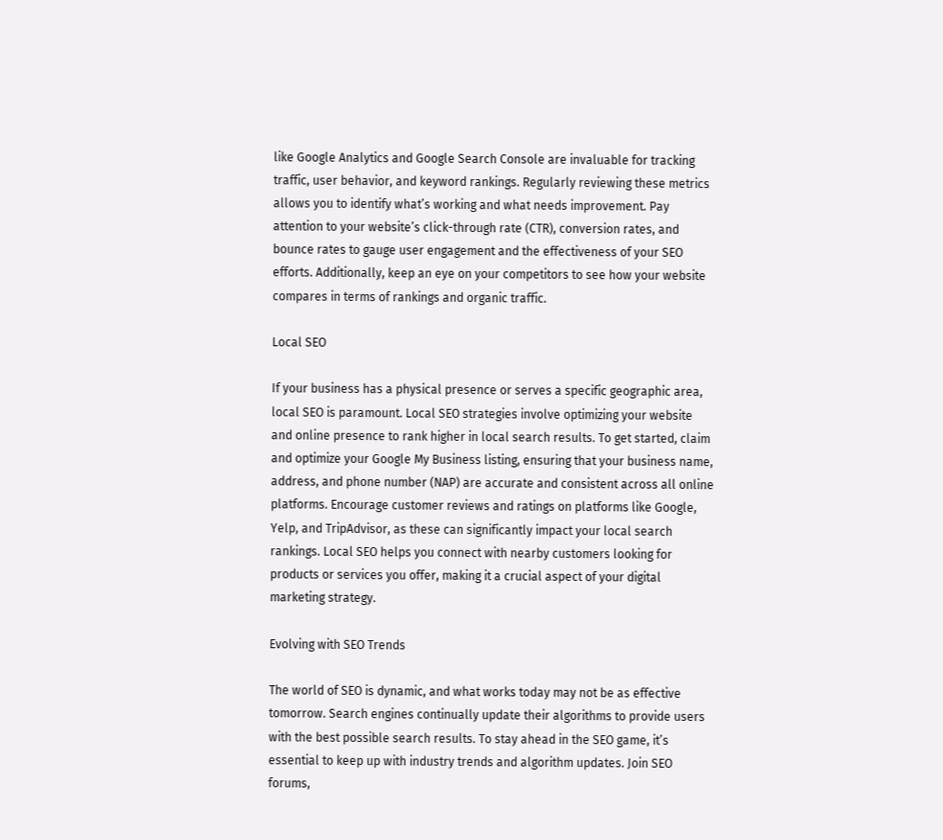like Google Analytics and Google Search Console are invaluable for tracking traffic, user behavior, and keyword rankings. Regularly reviewing these metrics allows you to identify what’s working and what needs improvement. Pay attention to your website’s click-through rate (CTR), conversion rates, and bounce rates to gauge user engagement and the effectiveness of your SEO efforts. Additionally, keep an eye on your competitors to see how your website compares in terms of rankings and organic traffic.

Local SEO

If your business has a physical presence or serves a specific geographic area, local SEO is paramount. Local SEO strategies involve optimizing your website and online presence to rank higher in local search results. To get started, claim and optimize your Google My Business listing, ensuring that your business name, address, and phone number (NAP) are accurate and consistent across all online platforms. Encourage customer reviews and ratings on platforms like Google, Yelp, and TripAdvisor, as these can significantly impact your local search rankings. Local SEO helps you connect with nearby customers looking for products or services you offer, making it a crucial aspect of your digital marketing strategy.

Evolving with SEO Trends

The world of SEO is dynamic, and what works today may not be as effective tomorrow. Search engines continually update their algorithms to provide users with the best possible search results. To stay ahead in the SEO game, it’s essential to keep up with industry trends and algorithm updates. Join SEO forums,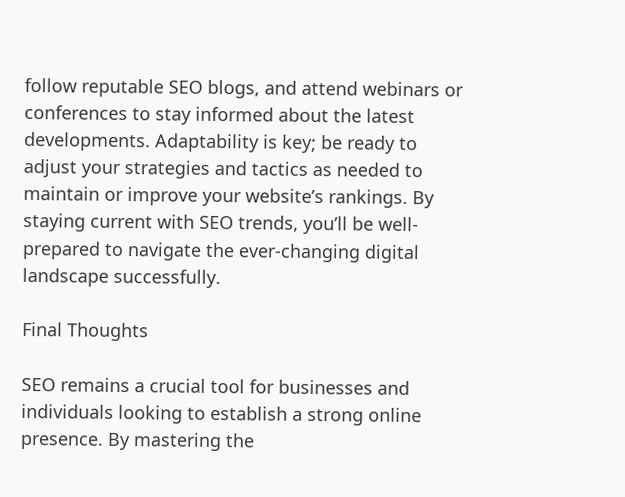follow reputable SEO blogs, and attend webinars or conferences to stay informed about the latest developments. Adaptability is key; be ready to adjust your strategies and tactics as needed to maintain or improve your website’s rankings. By staying current with SEO trends, you’ll be well-prepared to navigate the ever-changing digital landscape successfully.

Final Thoughts

SEO remains a crucial tool for businesses and individuals looking to establish a strong online presence. By mastering the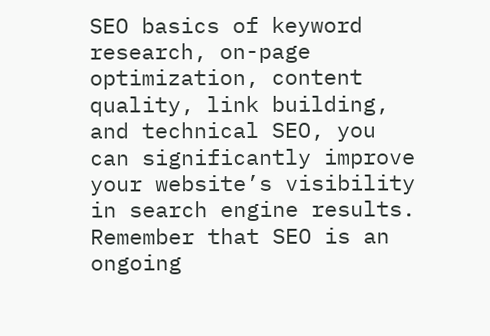SEO basics of keyword research, on-page optimization, content quality, link building, and technical SEO, you can significantly improve your website’s visibility in search engine results. Remember that SEO is an ongoing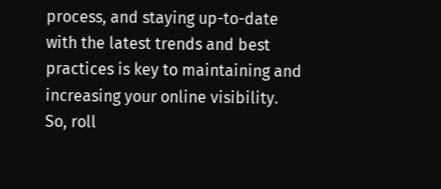process, and staying up-to-date with the latest trends and best practices is key to maintaining and increasing your online visibility. So, roll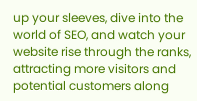up your sleeves, dive into the world of SEO, and watch your website rise through the ranks, attracting more visitors and potential customers along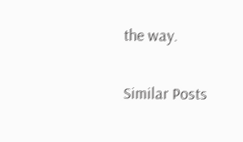the way.

Similar Posts